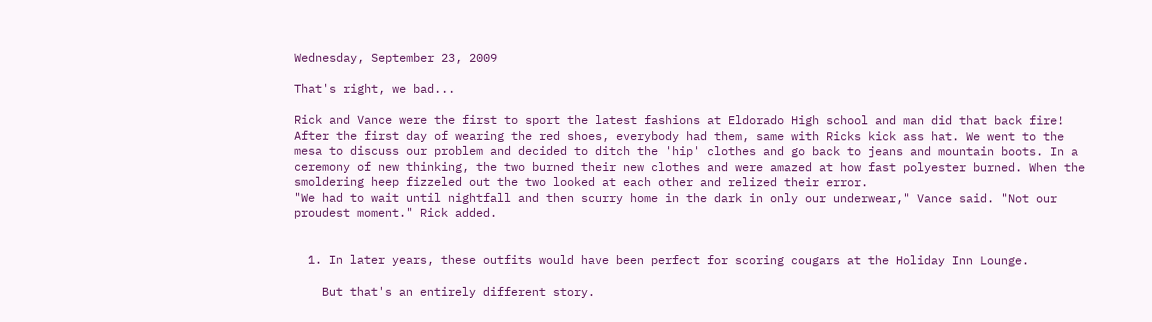Wednesday, September 23, 2009

That's right, we bad...

Rick and Vance were the first to sport the latest fashions at Eldorado High school and man did that back fire! After the first day of wearing the red shoes, everybody had them, same with Ricks kick ass hat. We went to the mesa to discuss our problem and decided to ditch the 'hip' clothes and go back to jeans and mountain boots. In a ceremony of new thinking, the two burned their new clothes and were amazed at how fast polyester burned. When the smoldering heep fizzeled out the two looked at each other and relized their error.
"We had to wait until nightfall and then scurry home in the dark in only our underwear," Vance said. "Not our proudest moment." Rick added.


  1. In later years, these outfits would have been perfect for scoring cougars at the Holiday Inn Lounge.

    But that's an entirely different story.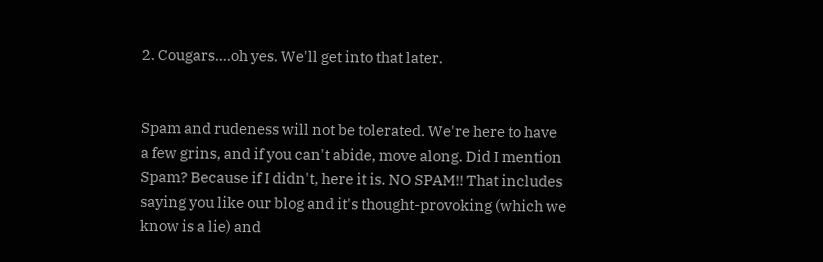2. Cougars....oh yes. We'll get into that later.


Spam and rudeness will not be tolerated. We're here to have a few grins, and if you can't abide, move along. Did I mention Spam? Because if I didn't, here it is. NO SPAM!! That includes saying you like our blog and it's thought-provoking (which we know is a lie) and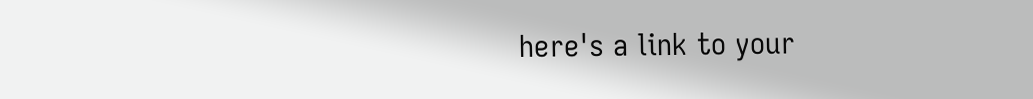here's a link to your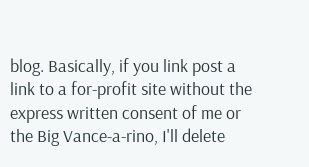blog. Basically, if you link post a link to a for-profit site without the express written consent of me or the Big Vance-a-rino, I'll delete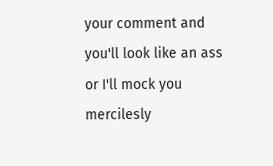your comment and you'll look like an ass or I'll mock you mercilesly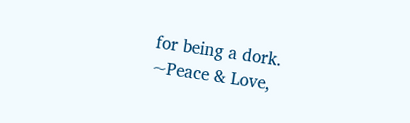for being a dork.
~Peace & Love,